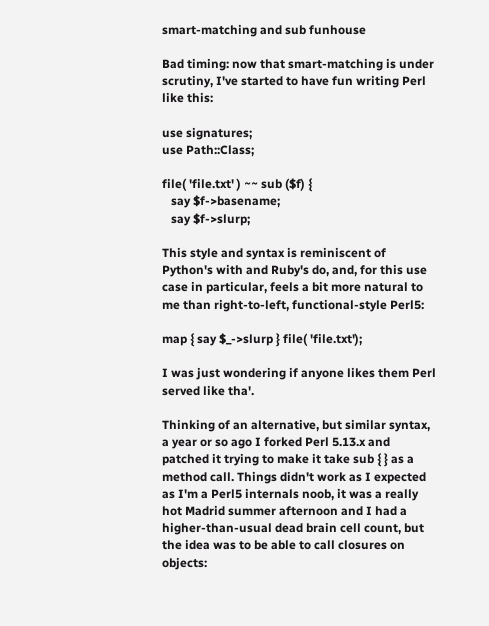smart-matching and sub funhouse

Bad timing: now that smart-matching is under scrutiny, I've started to have fun writing Perl like this:

use signatures;
use Path::Class;

file( 'file.txt' ) ~~ sub ($f) {
   say $f->basename;
   say $f->slurp;

This style and syntax is reminiscent of Python's with and Ruby's do, and, for this use case in particular, feels a bit more natural to me than right-to-left, functional-style Perl5:

map { say $_->slurp } file( 'file.txt');

I was just wondering if anyone likes them Perl served like tha'.

Thinking of an alternative, but similar syntax, a year or so ago I forked Perl 5.13.x and patched it trying to make it take sub { } as a method call. Things didn't work as I expected as I'm a Perl5 internals noob, it was a really hot Madrid summer afternoon and I had a higher-than-usual dead brain cell count, but the idea was to be able to call closures on objects: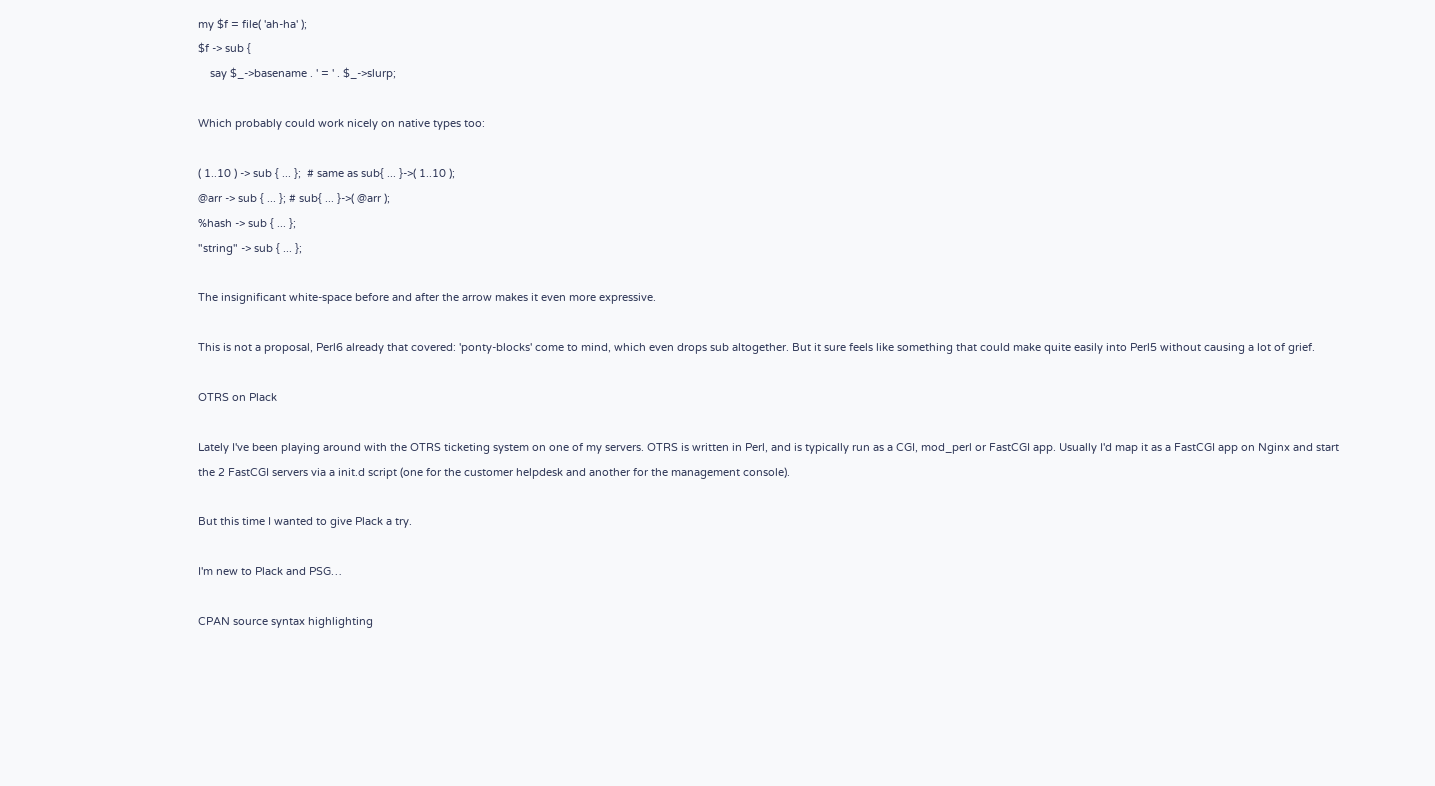my $f = file( 'ah-ha' );
$f -> sub {
    say $_->basename . ' = ' . $_->slurp;

Which probably could work nicely on native types too:

( 1..10 ) -> sub { ... };  # same as sub{ ... }->( 1..10 );
@arr -> sub { ... }; # sub{ ... }->( @arr );
%hash -> sub { ... };
"string" -> sub { ... };

The insignificant white-space before and after the arrow makes it even more expressive.

This is not a proposal, Perl6 already that covered: 'ponty-blocks' come to mind, which even drops sub altogether. But it sure feels like something that could make quite easily into Perl5 without causing a lot of grief.

OTRS on Plack

Lately I've been playing around with the OTRS ticketing system on one of my servers. OTRS is written in Perl, and is typically run as a CGI, mod_perl or FastCGI app. Usually I'd map it as a FastCGI app on Nginx and start the 2 FastCGI servers via a init.d script (one for the customer helpdesk and another for the management console).

But this time I wanted to give Plack a try.

I'm new to Plack and PSG…

CPAN source syntax highlighting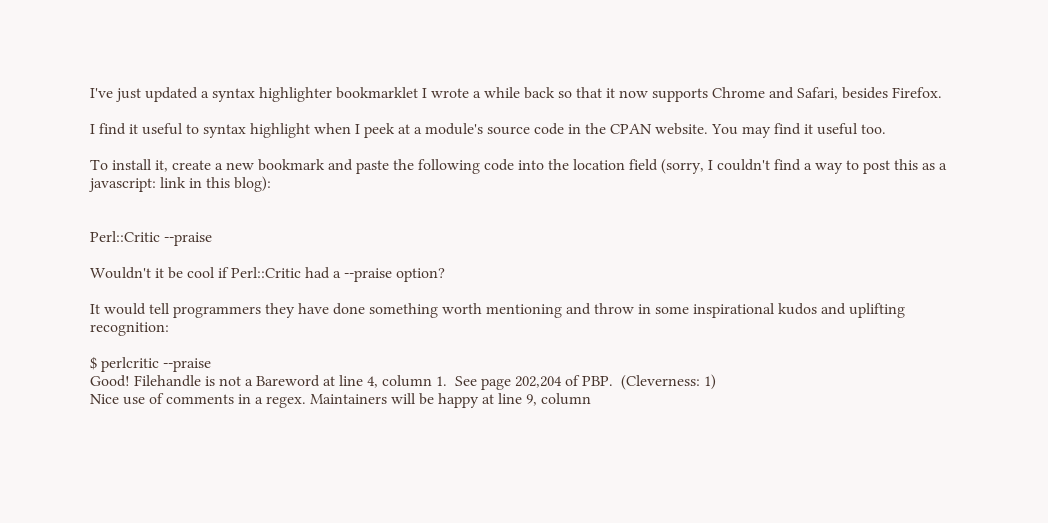I've just updated a syntax highlighter bookmarklet I wrote a while back so that it now supports Chrome and Safari, besides Firefox.

I find it useful to syntax highlight when I peek at a module's source code in the CPAN website. You may find it useful too.

To install it, create a new bookmark and paste the following code into the location field (sorry, I couldn't find a way to post this as a javascript: link in this blog):


Perl::Critic --praise

Wouldn't it be cool if Perl::Critic had a --praise option?

It would tell programmers they have done something worth mentioning and throw in some inspirational kudos and uplifting recognition:

$ perlcritic --praise
Good! Filehandle is not a Bareword at line 4, column 1.  See page 202,204 of PBP.  (Cleverness: 1)
Nice use of comments in a regex. Maintainers will be happy at line 9, column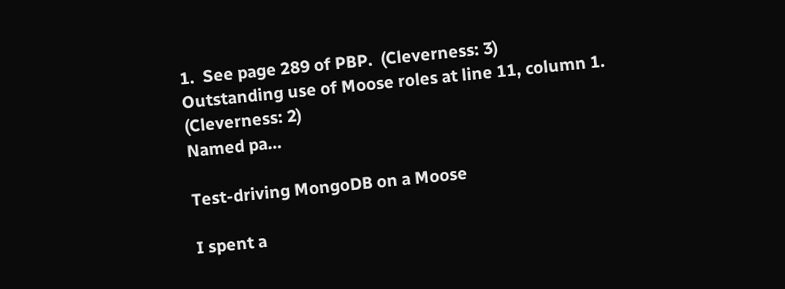1.  See page 289 of PBP.  (Cleverness: 3)
Outstanding use of Moose roles at line 11, column 1.  (Cleverness: 2)
Named pa…

Test-driving MongoDB on a Moose

I spent a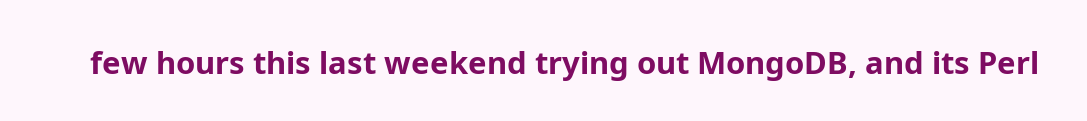few hours this last weekend trying out MongoDB, and its Perl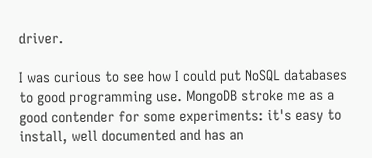driver.

I was curious to see how I could put NoSQL databases to good programming use. MongoDB stroke me as a good contender for some experiments: it's easy to install, well documented and has an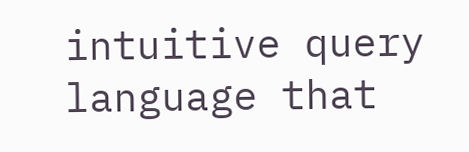intuitive query language that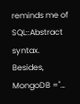reminds me of SQL::Abstract syntax. Besides, MongoDB ="…